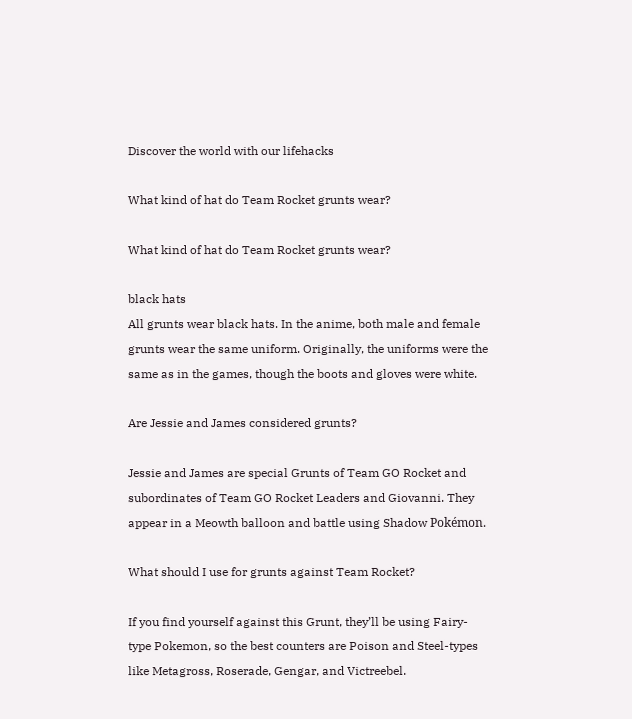Discover the world with our lifehacks

What kind of hat do Team Rocket grunts wear?

What kind of hat do Team Rocket grunts wear?

black hats
All grunts wear black hats. In the anime, both male and female grunts wear the same uniform. Originally, the uniforms were the same as in the games, though the boots and gloves were white.

Are Jessie and James considered grunts?

Jessie and James are special Grunts of Team GO Rocket and subordinates of Team GO Rocket Leaders and Giovanni. They appear in a Meowth balloon and battle using Shadow Pokémon.

What should I use for grunts against Team Rocket?

If you find yourself against this Grunt, they’ll be using Fairy-type Pokemon, so the best counters are Poison and Steel-types like Metagross, Roserade, Gengar, and Victreebel.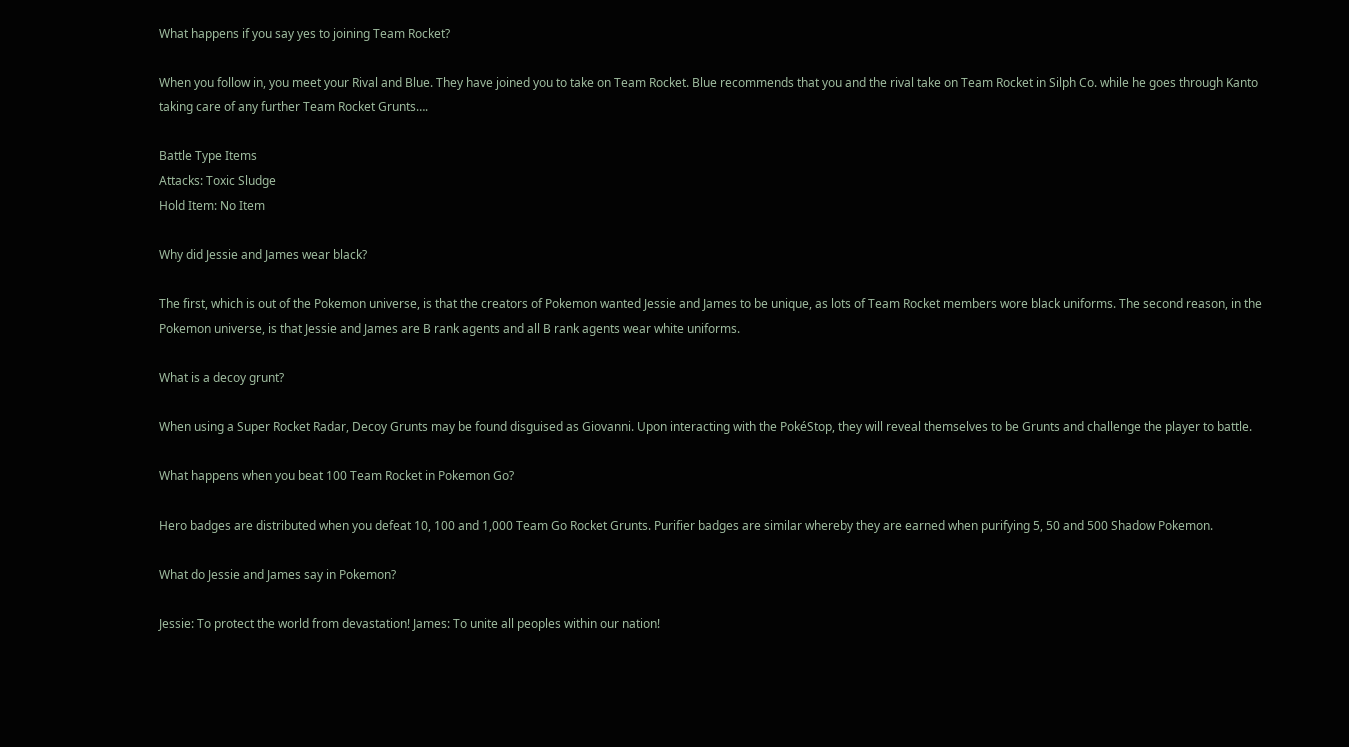What happens if you say yes to joining Team Rocket?

When you follow in, you meet your Rival and Blue. They have joined you to take on Team Rocket. Blue recommends that you and the rival take on Team Rocket in Silph Co. while he goes through Kanto taking care of any further Team Rocket Grunts….

Battle Type Items
Attacks: Toxic Sludge
Hold Item: No Item

Why did Jessie and James wear black?

The first, which is out of the Pokemon universe, is that the creators of Pokemon wanted Jessie and James to be unique, as lots of Team Rocket members wore black uniforms. The second reason, in the Pokemon universe, is that Jessie and James are B rank agents and all B rank agents wear white uniforms.

What is a decoy grunt?

When using a Super Rocket Radar, Decoy Grunts may be found disguised as Giovanni. Upon interacting with the PokéStop, they will reveal themselves to be Grunts and challenge the player to battle.

What happens when you beat 100 Team Rocket in Pokemon Go?

Hero badges are distributed when you defeat 10, 100 and 1,000 Team Go Rocket Grunts. Purifier badges are similar whereby they are earned when purifying 5, 50 and 500 Shadow Pokemon.

What do Jessie and James say in Pokemon?

Jessie: To protect the world from devastation! James: To unite all peoples within our nation!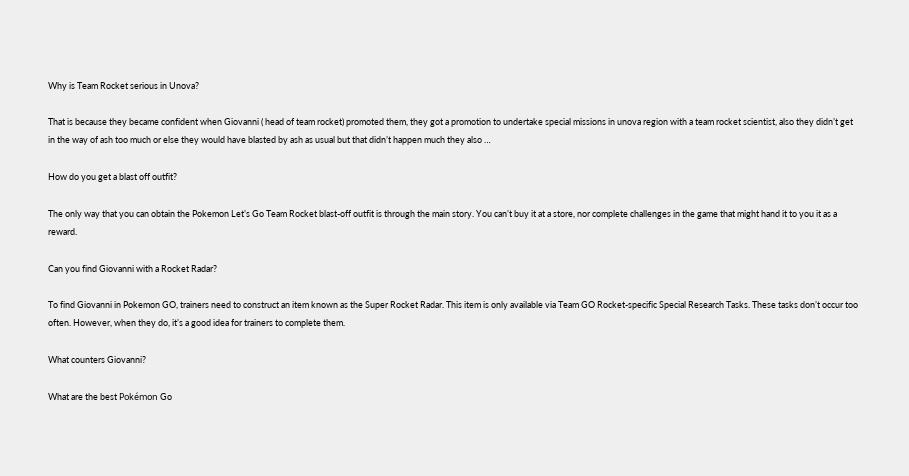Why is Team Rocket serious in Unova?

That is because they became confident when Giovanni ( head of team rocket) promoted them, they got a promotion to undertake special missions in unova region with a team rocket scientist, also they didn’t get in the way of ash too much or else they would have blasted by ash as usual but that didn’t happen much they also …

How do you get a blast off outfit?

The only way that you can obtain the Pokemon Let’s Go Team Rocket blast-off outfit is through the main story. You can’t buy it at a store, nor complete challenges in the game that might hand it to you it as a reward.

Can you find Giovanni with a Rocket Radar?

To find Giovanni in Pokemon GO, trainers need to construct an item known as the Super Rocket Radar. This item is only available via Team GO Rocket-specific Special Research Tasks. These tasks don’t occur too often. However, when they do, it’s a good idea for trainers to complete them.

What counters Giovanni?

What are the best Pokémon Go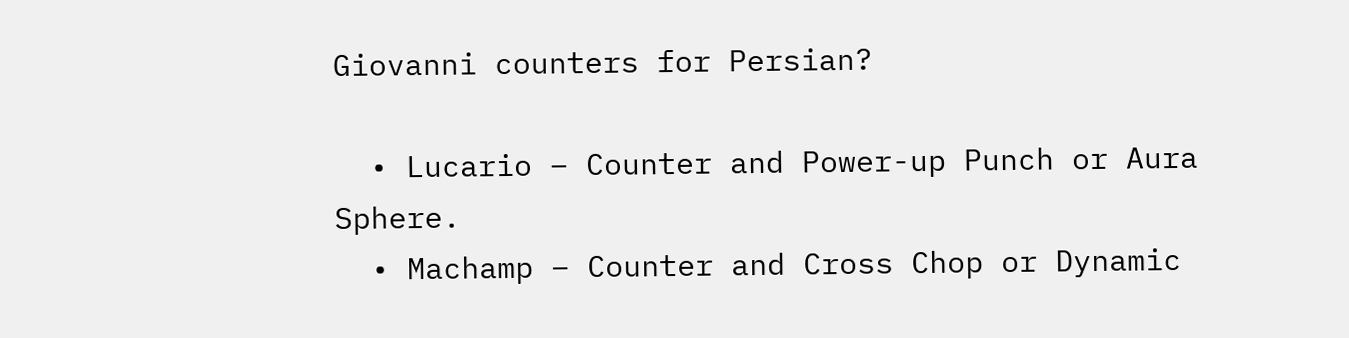Giovanni counters for Persian?

  • Lucario – Counter and Power-up Punch or Aura Sphere.
  • Machamp – Counter and Cross Chop or Dynamic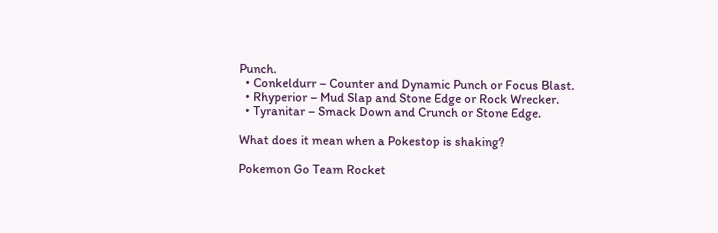Punch.
  • Conkeldurr – Counter and Dynamic Punch or Focus Blast.
  • Rhyperior – Mud Slap and Stone Edge or Rock Wrecker.
  • Tyranitar – Smack Down and Crunch or Stone Edge.

What does it mean when a Pokestop is shaking?

Pokemon Go Team Rocket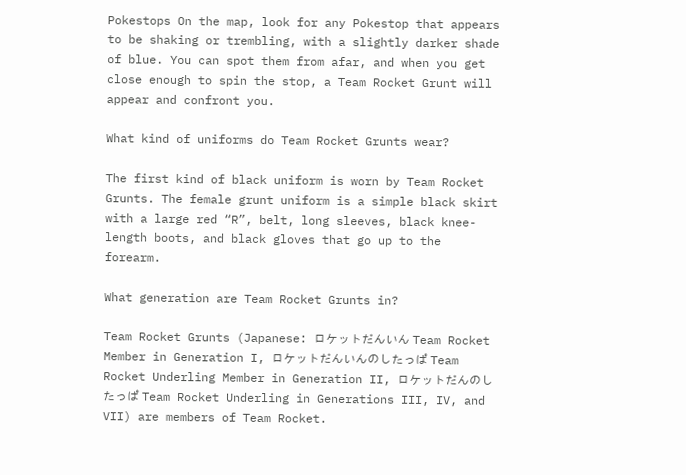Pokestops On the map, look for any Pokestop that appears to be shaking or trembling, with a slightly darker shade of blue. You can spot them from afar, and when you get close enough to spin the stop, a Team Rocket Grunt will appear and confront you.

What kind of uniforms do Team Rocket Grunts wear?

The first kind of black uniform is worn by Team Rocket Grunts. The female grunt uniform is a simple black skirt with a large red “R”, belt, long sleeves, black knee-length boots, and black gloves that go up to the forearm.

What generation are Team Rocket Grunts in?

Team Rocket Grunts (Japanese: ロケットだんいん Team Rocket Member in Generation I, ロケットだんいんのしたっぱ Team Rocket Underling Member in Generation II, ロケットだんのしたっぱ Team Rocket Underling in Generations III, IV, and VII) are members of Team Rocket.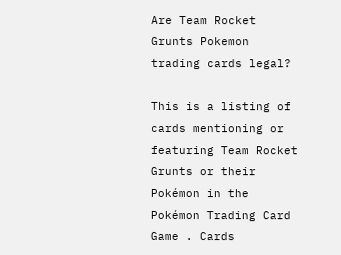Are Team Rocket Grunts Pokemon trading cards legal?

This is a listing of cards mentioning or featuring Team Rocket Grunts or their Pokémon in the Pokémon Trading Card Game . Cards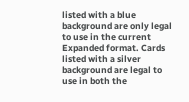listed with a blue background are only legal to use in the current Expanded format. Cards listed with a silver background are legal to use in both the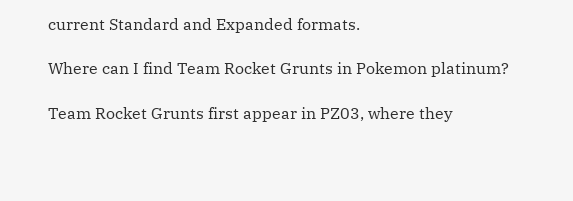current Standard and Expanded formats.

Where can I find Team Rocket Grunts in Pokemon platinum?

Team Rocket Grunts first appear in PZ03, where they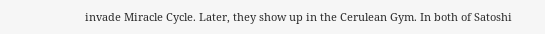invade Miracle Cycle. Later, they show up in the Cerulean Gym. In both of Satoshi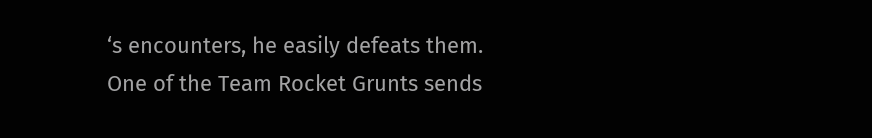‘s encounters, he easily defeats them. One of the Team Rocket Grunts sends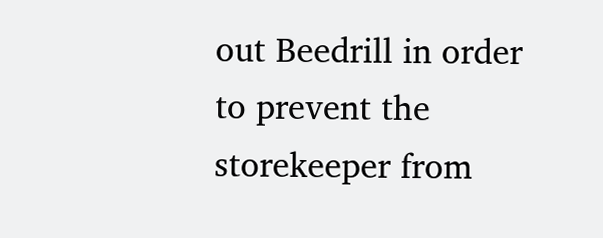out Beedrill in order to prevent the storekeeper from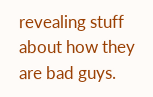revealing stuff about how they are bad guys.